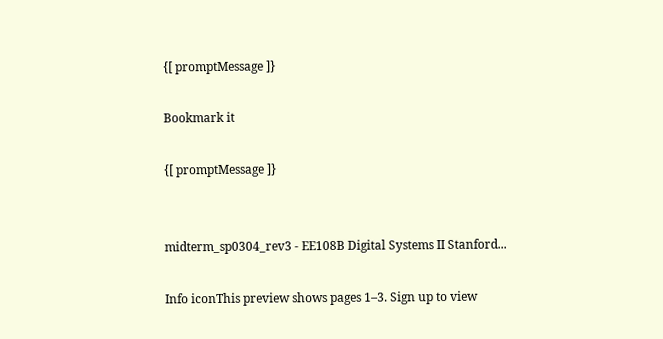{[ promptMessage ]}

Bookmark it

{[ promptMessage ]}


midterm_sp0304_rev3 - EE108B Digital Systems II Stanford...

Info iconThis preview shows pages 1–3. Sign up to view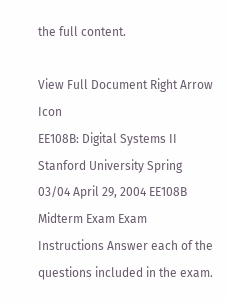the full content.

View Full Document Right Arrow Icon
EE108B: Digital Systems II Stanford University Spring 03/04 April 29, 2004 EE108B Midterm Exam Exam Instructions Answer each of the questions included in the exam.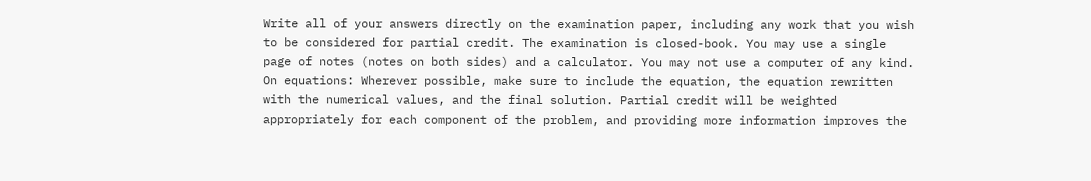Write all of your answers directly on the examination paper, including any work that you wish to be considered for partial credit. The examination is closed-book. You may use a single page of notes (notes on both sides) and a calculator. You may not use a computer of any kind. On equations: Wherever possible, make sure to include the equation, the equation rewritten with the numerical values, and the final solution. Partial credit will be weighted appropriately for each component of the problem, and providing more information improves the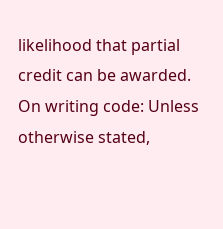likelihood that partial credit can be awarded. On writing code: Unless otherwise stated,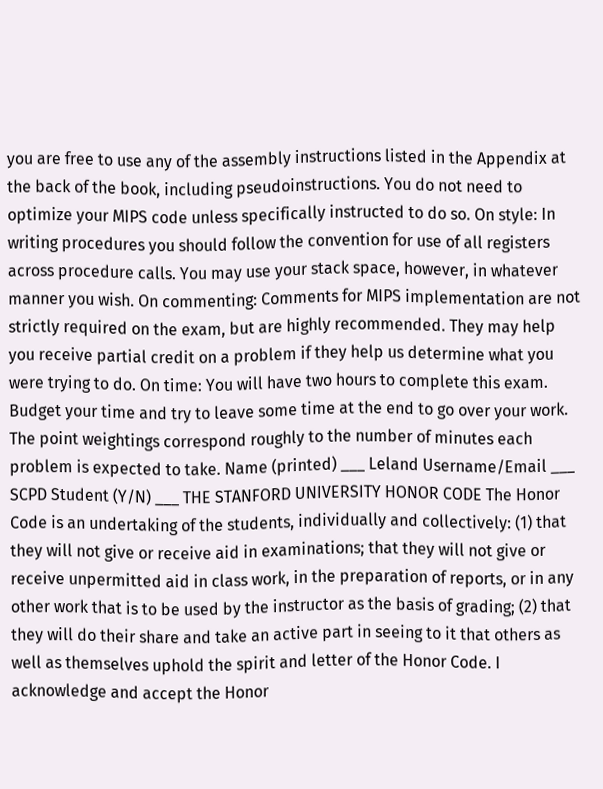you are free to use any of the assembly instructions listed in the Appendix at the back of the book, including pseudoinstructions. You do not need to optimize your MIPS code unless specifically instructed to do so. On style: In writing procedures you should follow the convention for use of all registers across procedure calls. You may use your stack space, however, in whatever manner you wish. On commenting: Comments for MIPS implementation are not strictly required on the exam, but are highly recommended. They may help you receive partial credit on a problem if they help us determine what you were trying to do. On time: You will have two hours to complete this exam. Budget your time and try to leave some time at the end to go over your work. The point weightings correspond roughly to the number of minutes each problem is expected to take. Name (printed) ___ Leland Username/Email ___ SCPD Student (Y/N) ___ THE STANFORD UNIVERSITY HONOR CODE The Honor Code is an undertaking of the students, individually and collectively: (1) that they will not give or receive aid in examinations; that they will not give or receive unpermitted aid in class work, in the preparation of reports, or in any other work that is to be used by the instructor as the basis of grading; (2) that they will do their share and take an active part in seeing to it that others as well as themselves uphold the spirit and letter of the Honor Code. I acknowledge and accept the Honor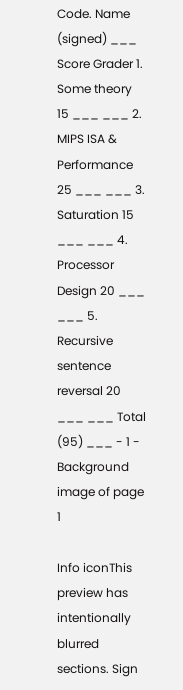Code. Name (signed) ___ Score Grader 1. Some theory 15 ___ ___ 2. MIPS ISA & Performance 25 ___ ___ 3. Saturation 15 ___ ___ 4. Processor Design 20 ___ ___ 5. Recursive sentence reversal 20 ___ ___ Total (95) ___ - 1 -
Background image of page 1

Info iconThis preview has intentionally blurred sections. Sign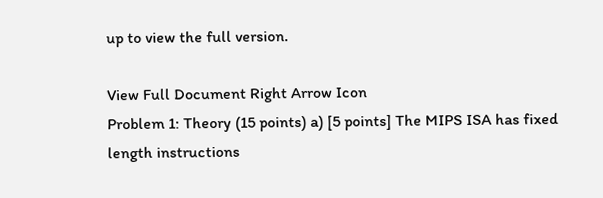up to view the full version.

View Full Document Right Arrow Icon
Problem 1: Theory (15 points) a) [5 points] The MIPS ISA has fixed length instructions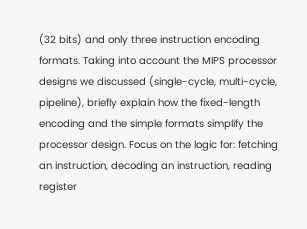(32 bits) and only three instruction encoding formats. Taking into account the MIPS processor designs we discussed (single-cycle, multi-cycle, pipeline), briefly explain how the fixed-length encoding and the simple formats simplify the processor design. Focus on the logic for: fetching an instruction, decoding an instruction, reading register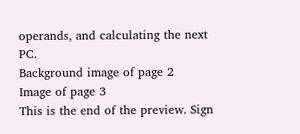operands, and calculating the next PC.
Background image of page 2
Image of page 3
This is the end of the preview. Sign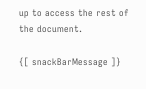up to access the rest of the document.

{[ snackBarMessage ]}